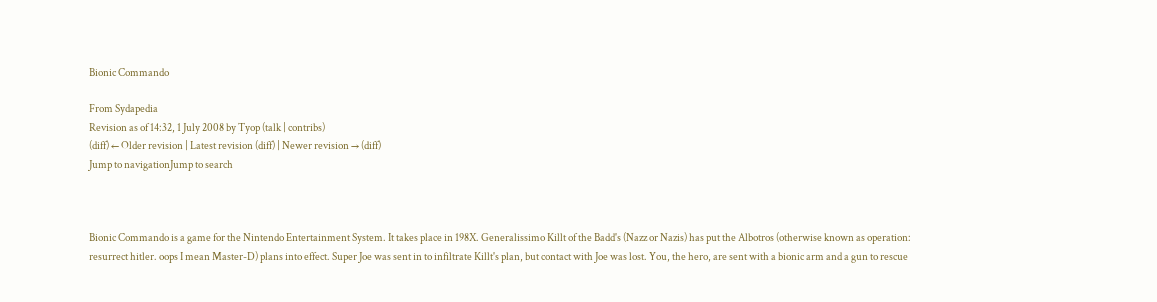Bionic Commando

From Sydapedia
Revision as of 14:32, 1 July 2008 by Tyop (talk | contribs)
(diff) ← Older revision | Latest revision (diff) | Newer revision → (diff)
Jump to navigationJump to search



Bionic Commando is a game for the Nintendo Entertainment System. It takes place in 198X. Generalissimo Killt of the Badd's (Nazz or Nazis) has put the Albotros (otherwise known as operation: resurrect hitler. oops I mean Master-D) plans into effect. Super Joe was sent in to infiltrate Killt's plan, but contact with Joe was lost. You, the hero, are sent with a bionic arm and a gun to rescue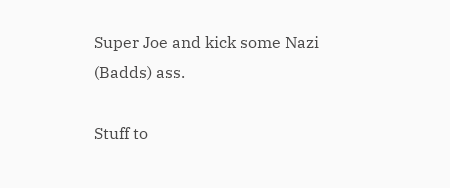Super Joe and kick some Nazi (Badds) ass.

Stuff to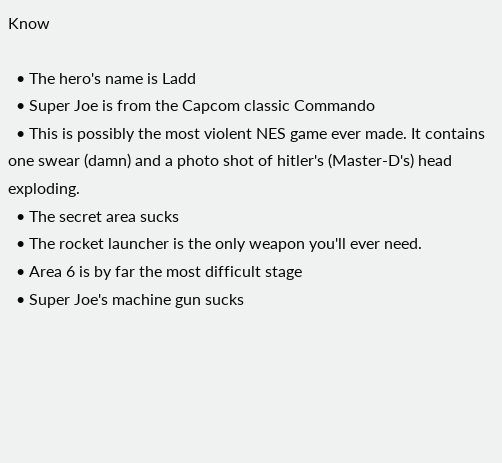Know

  • The hero's name is Ladd
  • Super Joe is from the Capcom classic Commando
  • This is possibly the most violent NES game ever made. It contains one swear (damn) and a photo shot of hitler's (Master-D's) head exploding.
  • The secret area sucks
  • The rocket launcher is the only weapon you'll ever need.
  • Area 6 is by far the most difficult stage
  • Super Joe's machine gun sucks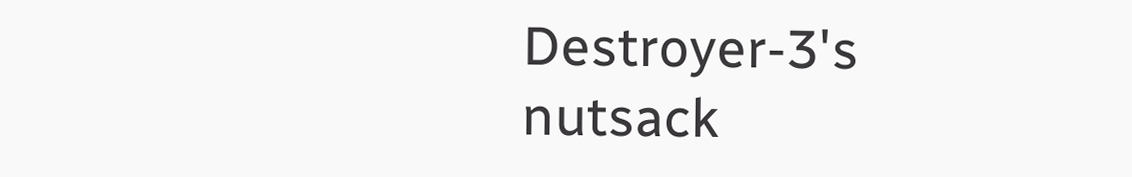Destroyer-3's nutsack